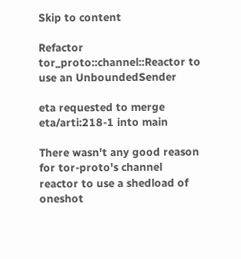Skip to content

Refactor tor_proto::channel::Reactor to use an UnboundedSender

eta requested to merge eta/arti:218-1 into main

There wasn't any good reason for tor-proto's channel reactor to use a shedload of oneshot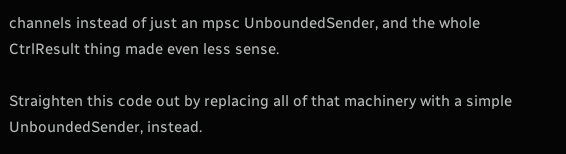channels instead of just an mpsc UnboundedSender, and the whole CtrlResult thing made even less sense.

Straighten this code out by replacing all of that machinery with a simple UnboundedSender, instead.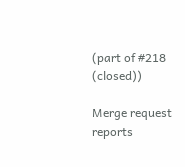(part of #218 (closed))

Merge request reports